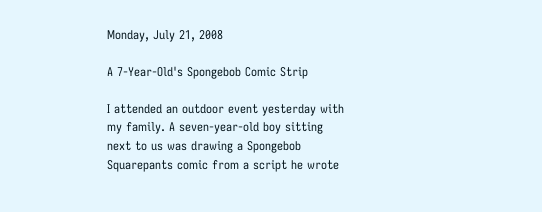Monday, July 21, 2008

A 7-Year-Old's Spongebob Comic Strip

I attended an outdoor event yesterday with my family. A seven-year-old boy sitting next to us was drawing a Spongebob Squarepants comic from a script he wrote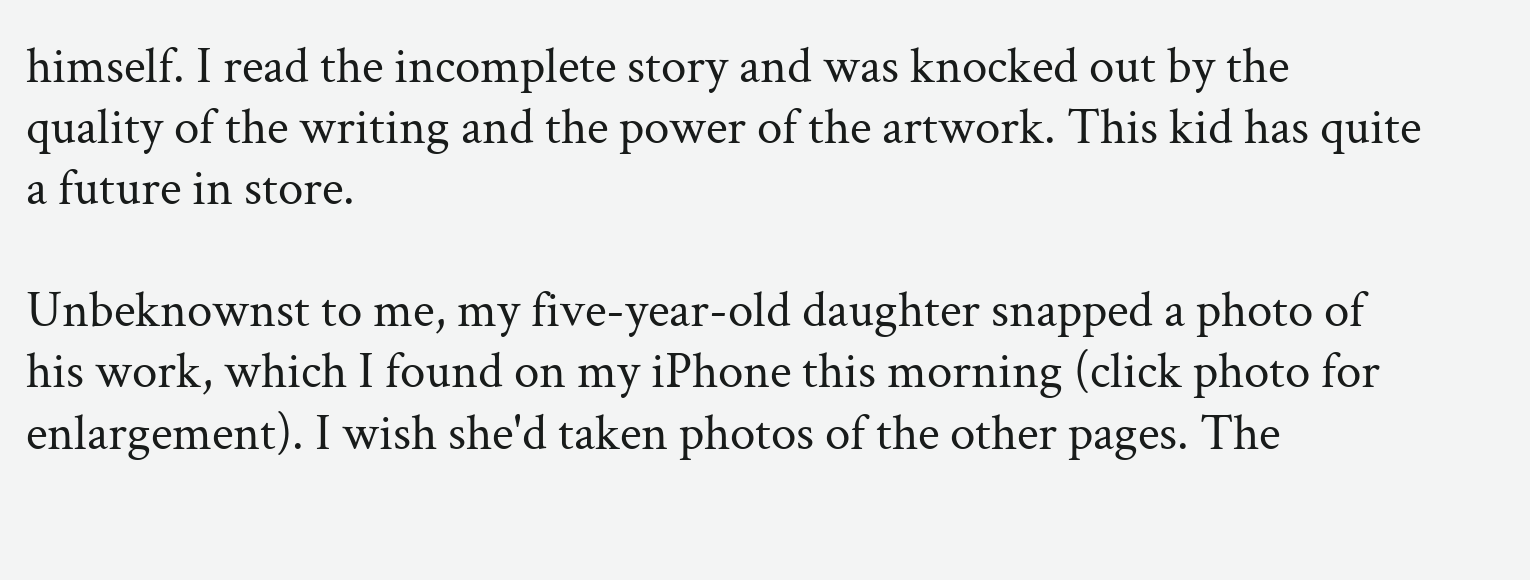himself. I read the incomplete story and was knocked out by the quality of the writing and the power of the artwork. This kid has quite a future in store.

Unbeknownst to me, my five-year-old daughter snapped a photo of his work, which I found on my iPhone this morning (click photo for enlargement). I wish she'd taken photos of the other pages. The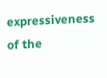expressiveness of the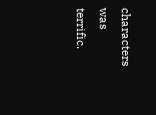characters was terrific.